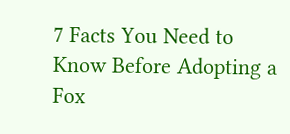7 Facts You Need to Know Before Adopting a Fox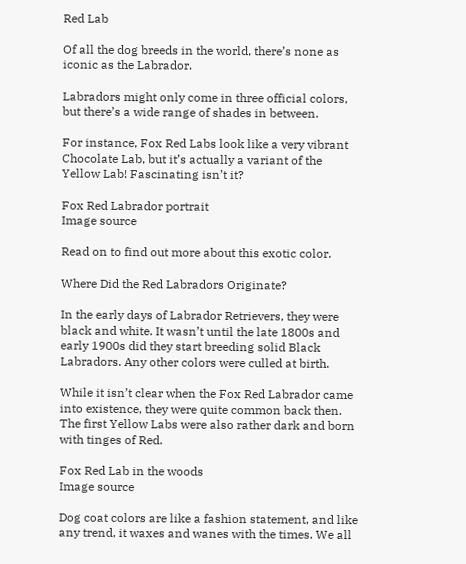Red Lab

Of all the dog breeds in the world, there’s none as iconic as the Labrador.

Labradors might only come in three official colors, but there’s a wide range of shades in between.

For instance, Fox Red Labs look like a very vibrant Chocolate Lab, but it’s actually a variant of the Yellow Lab! Fascinating isn’t it?

Fox Red Labrador portrait
Image source

Read on to find out more about this exotic color.

Where Did the Red Labradors Originate?

In the early days of Labrador Retrievers, they were black and white. It wasn’t until the late 1800s and early 1900s did they start breeding solid Black Labradors. Any other colors were culled at birth.

While it isn’t clear when the Fox Red Labrador came into existence, they were quite common back then. The first Yellow Labs were also rather dark and born with tinges of Red.

Fox Red Lab in the woods
Image source

Dog coat colors are like a fashion statement, and like any trend, it waxes and wanes with the times. We all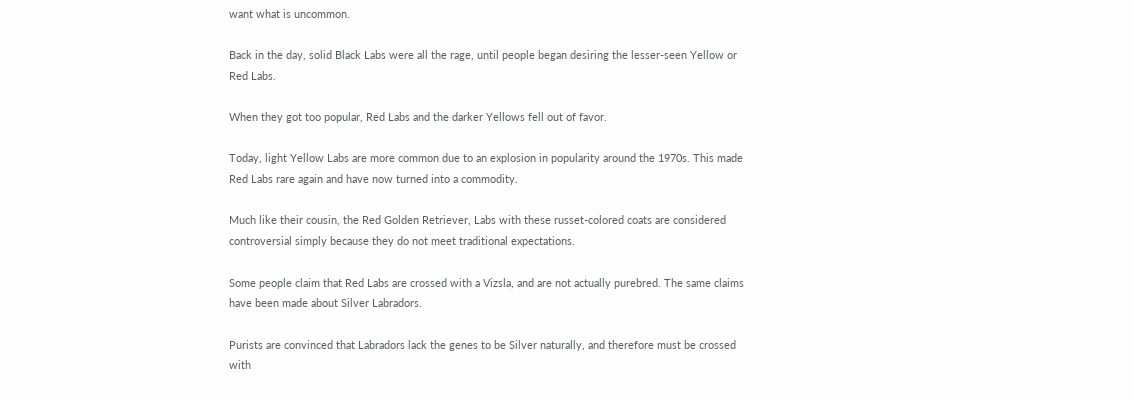want what is uncommon.

Back in the day, solid Black Labs were all the rage, until people began desiring the lesser-seen Yellow or Red Labs.

When they got too popular, Red Labs and the darker Yellows fell out of favor.

Today, light Yellow Labs are more common due to an explosion in popularity around the 1970s. This made Red Labs rare again and have now turned into a commodity.

Much like their cousin, the Red Golden Retriever, Labs with these russet-colored coats are considered controversial simply because they do not meet traditional expectations.

Some people claim that Red Labs are crossed with a Vizsla, and are not actually purebred. The same claims have been made about Silver Labradors.

Purists are convinced that Labradors lack the genes to be Silver naturally, and therefore must be crossed with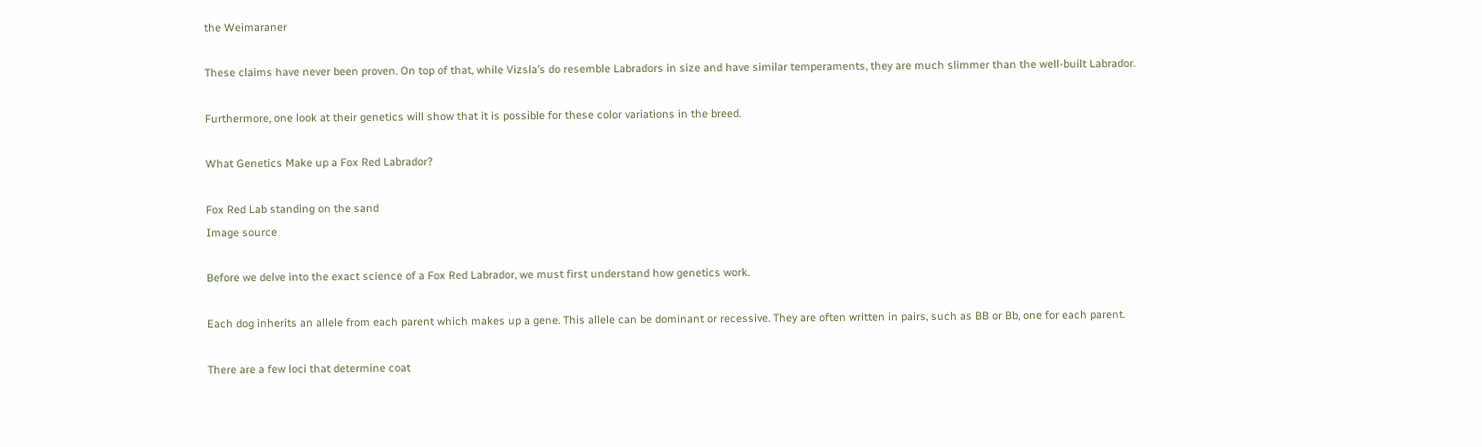the Weimaraner

These claims have never been proven. On top of that, while Vizsla’s do resemble Labradors in size and have similar temperaments, they are much slimmer than the well-built Labrador.

Furthermore, one look at their genetics will show that it is possible for these color variations in the breed.

What Genetics Make up a Fox Red Labrador?

Fox Red Lab standing on the sand
Image source

Before we delve into the exact science of a Fox Red Labrador, we must first understand how genetics work.

Each dog inherits an allele from each parent which makes up a gene. This allele can be dominant or recessive. They are often written in pairs, such as BB or Bb, one for each parent.

There are a few loci that determine coat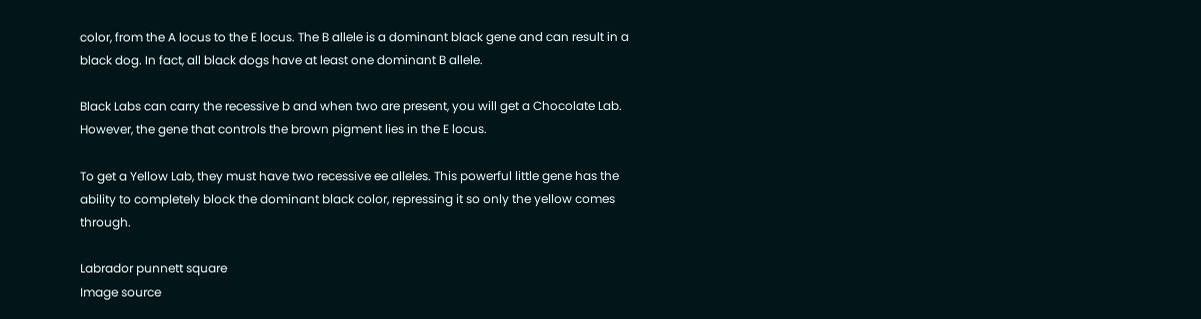color, from the A locus to the E locus. The B allele is a dominant black gene and can result in a black dog. In fact, all black dogs have at least one dominant B allele.

Black Labs can carry the recessive b and when two are present, you will get a Chocolate Lab. However, the gene that controls the brown pigment lies in the E locus.

To get a Yellow Lab, they must have two recessive ee alleles. This powerful little gene has the ability to completely block the dominant black color, repressing it so only the yellow comes through.

Labrador punnett square
Image source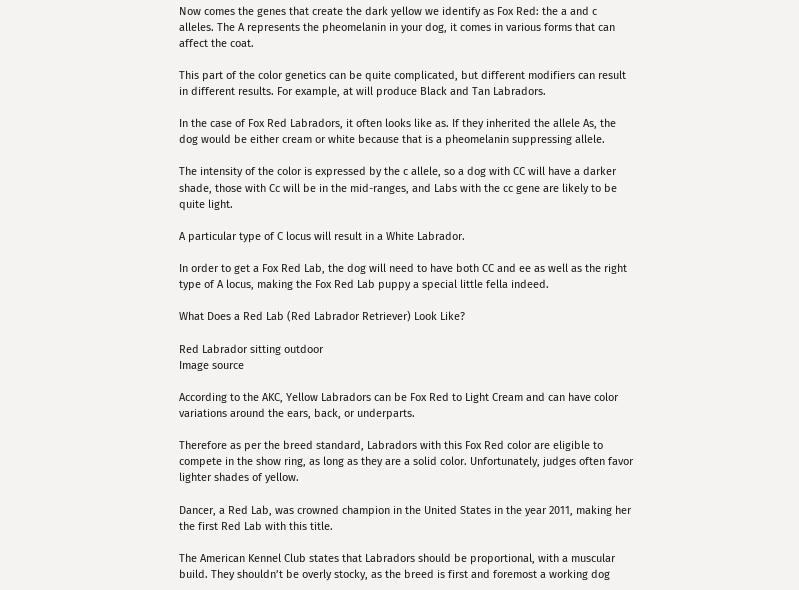Now comes the genes that create the dark yellow we identify as Fox Red: the a and c alleles. The A represents the pheomelanin in your dog, it comes in various forms that can affect the coat.

This part of the color genetics can be quite complicated, but different modifiers can result in different results. For example, at will produce Black and Tan Labradors.

In the case of Fox Red Labradors, it often looks like as. If they inherited the allele As, the dog would be either cream or white because that is a pheomelanin suppressing allele.

The intensity of the color is expressed by the c allele, so a dog with CC will have a darker shade, those with Cc will be in the mid-ranges, and Labs with the cc gene are likely to be quite light.

A particular type of C locus will result in a White Labrador.

In order to get a Fox Red Lab, the dog will need to have both CC and ee as well as the right type of A locus, making the Fox Red Lab puppy a special little fella indeed.

What Does a Red Lab (Red Labrador Retriever) Look Like?

Red Labrador sitting outdoor
Image source

According to the AKC, Yellow Labradors can be Fox Red to Light Cream and can have color variations around the ears, back, or underparts.

Therefore as per the breed standard, Labradors with this Fox Red color are eligible to compete in the show ring, as long as they are a solid color. Unfortunately, judges often favor lighter shades of yellow.

Dancer, a Red Lab, was crowned champion in the United States in the year 2011, making her the first Red Lab with this title.

The American Kennel Club states that Labradors should be proportional, with a muscular build. They shouldn’t be overly stocky, as the breed is first and foremost a working dog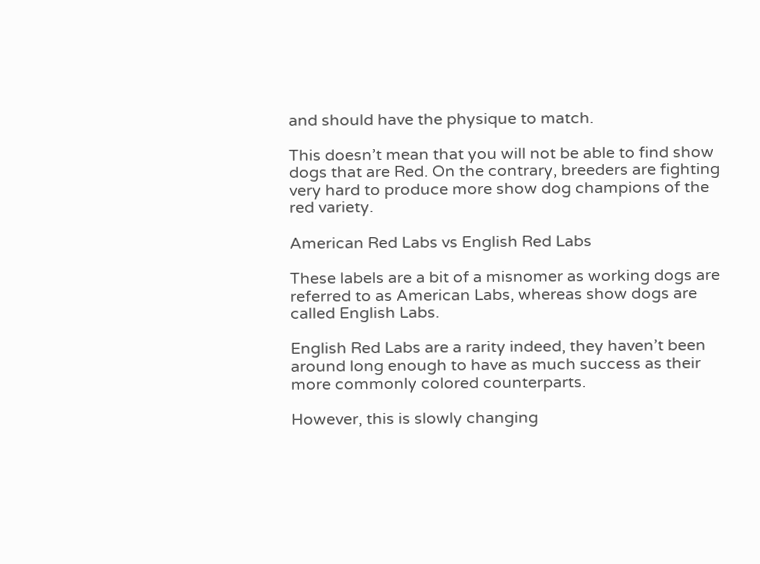and should have the physique to match.

This doesn’t mean that you will not be able to find show dogs that are Red. On the contrary, breeders are fighting very hard to produce more show dog champions of the red variety.

American Red Labs vs English Red Labs

These labels are a bit of a misnomer as working dogs are referred to as American Labs, whereas show dogs are called English Labs.

English Red Labs are a rarity indeed, they haven’t been around long enough to have as much success as their more commonly colored counterparts.

However, this is slowly changing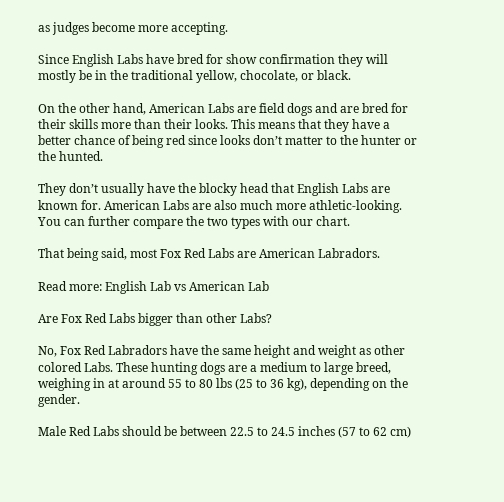as judges become more accepting.

Since English Labs have bred for show confirmation they will mostly be in the traditional yellow, chocolate, or black.

On the other hand, American Labs are field dogs and are bred for their skills more than their looks. This means that they have a better chance of being red since looks don’t matter to the hunter or the hunted.

They don’t usually have the blocky head that English Labs are known for. American Labs are also much more athletic-looking. You can further compare the two types with our chart.

That being said, most Fox Red Labs are American Labradors.

Read more: English Lab vs American Lab

Are Fox Red Labs bigger than other Labs?

No, Fox Red Labradors have the same height and weight as other colored Labs. These hunting dogs are a medium to large breed, weighing in at around 55 to 80 lbs (25 to 36 kg), depending on the gender.

Male Red Labs should be between 22.5 to 24.5 inches (57 to 62 cm)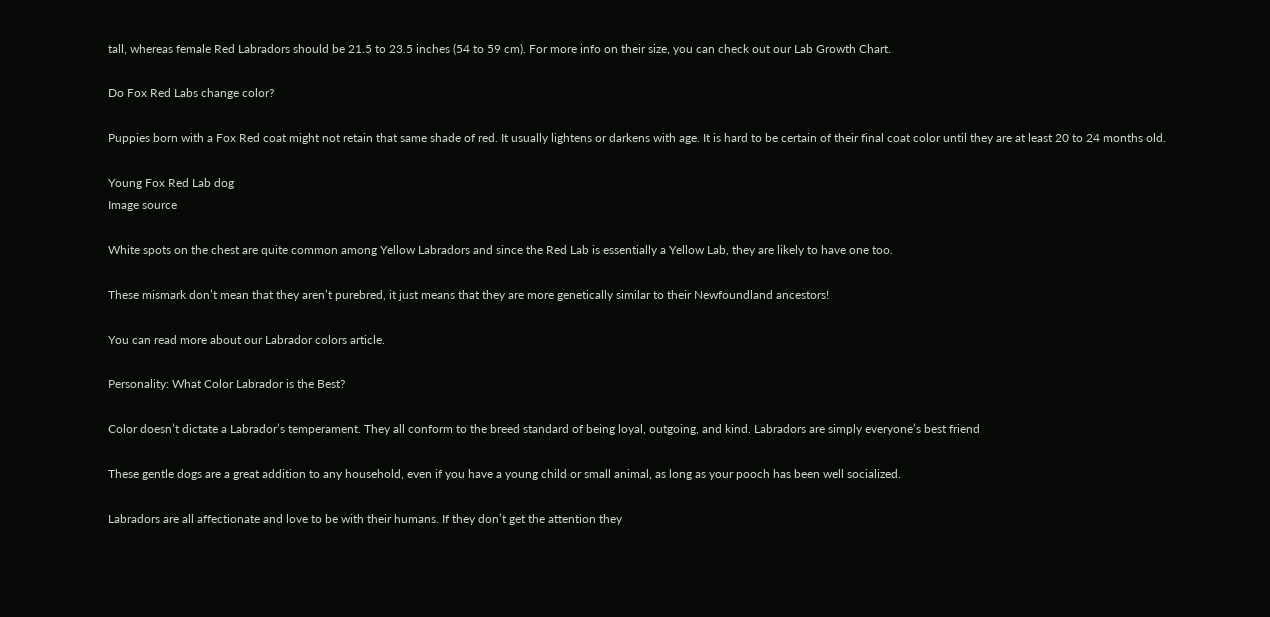tall, whereas female Red Labradors should be 21.5 to 23.5 inches (54 to 59 cm). For more info on their size, you can check out our Lab Growth Chart.

Do Fox Red Labs change color?

Puppies born with a Fox Red coat might not retain that same shade of red. It usually lightens or darkens with age. It is hard to be certain of their final coat color until they are at least 20 to 24 months old.

Young Fox Red Lab dog
Image source

White spots on the chest are quite common among Yellow Labradors and since the Red Lab is essentially a Yellow Lab, they are likely to have one too.

These mismark don’t mean that they aren’t purebred, it just means that they are more genetically similar to their Newfoundland ancestors!

You can read more about our Labrador colors article.

Personality: What Color Labrador is the Best?

Color doesn’t dictate a Labrador’s temperament. They all conform to the breed standard of being loyal, outgoing, and kind. Labradors are simply everyone’s best friend

These gentle dogs are a great addition to any household, even if you have a young child or small animal, as long as your pooch has been well socialized.

Labradors are all affectionate and love to be with their humans. If they don’t get the attention they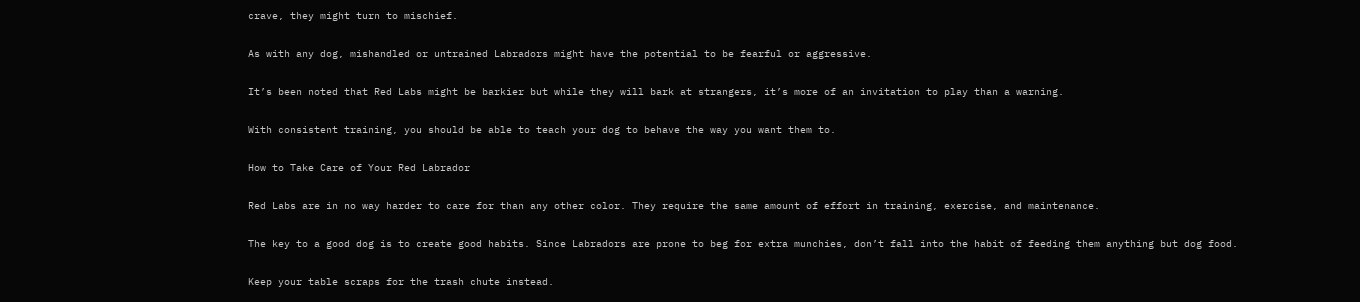crave, they might turn to mischief.

As with any dog, mishandled or untrained Labradors might have the potential to be fearful or aggressive.

It’s been noted that Red Labs might be barkier but while they will bark at strangers, it’s more of an invitation to play than a warning.

With consistent training, you should be able to teach your dog to behave the way you want them to.

How to Take Care of Your Red Labrador

Red Labs are in no way harder to care for than any other color. They require the same amount of effort in training, exercise, and maintenance.

The key to a good dog is to create good habits. Since Labradors are prone to beg for extra munchies, don’t fall into the habit of feeding them anything but dog food.

Keep your table scraps for the trash chute instead.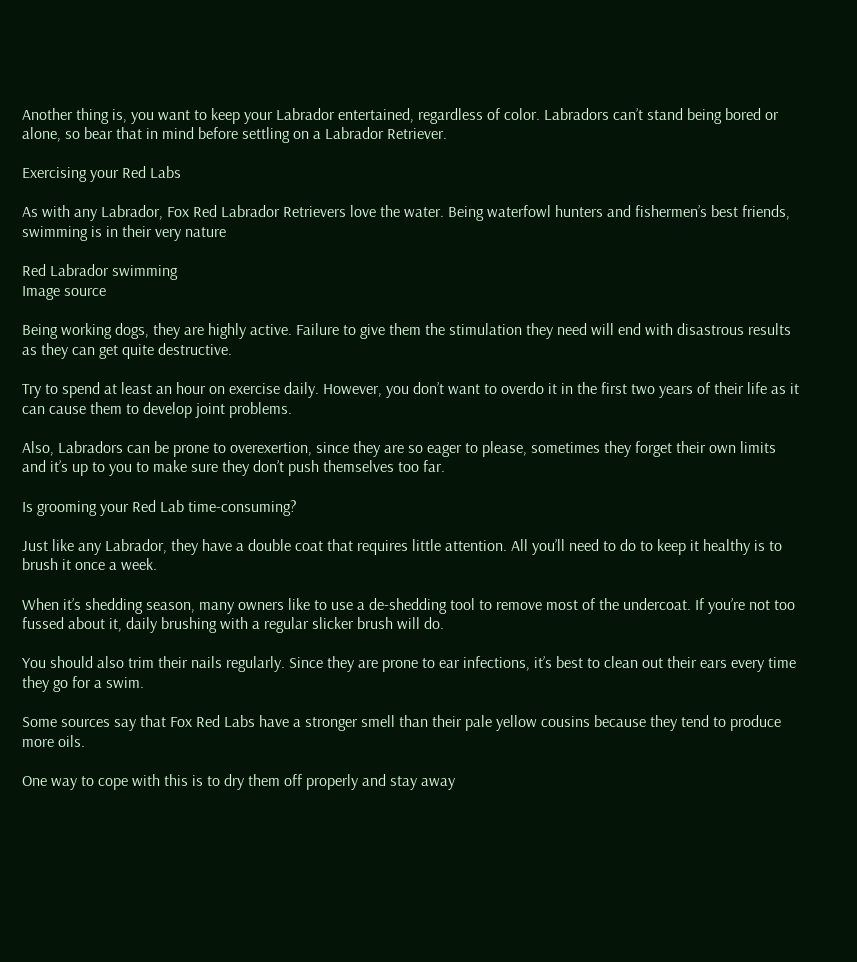Another thing is, you want to keep your Labrador entertained, regardless of color. Labradors can’t stand being bored or alone, so bear that in mind before settling on a Labrador Retriever.

Exercising your Red Labs

As with any Labrador, Fox Red Labrador Retrievers love the water. Being waterfowl hunters and fishermen’s best friends, swimming is in their very nature

Red Labrador swimming
Image source

Being working dogs, they are highly active. Failure to give them the stimulation they need will end with disastrous results as they can get quite destructive.

Try to spend at least an hour on exercise daily. However, you don’t want to overdo it in the first two years of their life as it can cause them to develop joint problems.

Also, Labradors can be prone to overexertion, since they are so eager to please, sometimes they forget their own limits and it’s up to you to make sure they don’t push themselves too far.

Is grooming your Red Lab time-consuming?

Just like any Labrador, they have a double coat that requires little attention. All you’ll need to do to keep it healthy is to brush it once a week.

When it’s shedding season, many owners like to use a de-shedding tool to remove most of the undercoat. If you’re not too fussed about it, daily brushing with a regular slicker brush will do.

You should also trim their nails regularly. Since they are prone to ear infections, it’s best to clean out their ears every time they go for a swim.

Some sources say that Fox Red Labs have a stronger smell than their pale yellow cousins because they tend to produce more oils.

One way to cope with this is to dry them off properly and stay away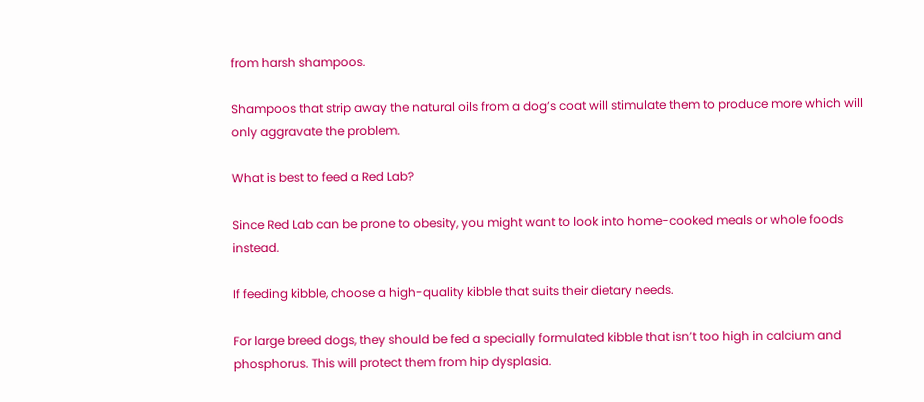from harsh shampoos.

Shampoos that strip away the natural oils from a dog’s coat will stimulate them to produce more which will only aggravate the problem.

What is best to feed a Red Lab?

Since Red Lab can be prone to obesity, you might want to look into home-cooked meals or whole foods instead.

If feeding kibble, choose a high-quality kibble that suits their dietary needs.

For large breed dogs, they should be fed a specially formulated kibble that isn’t too high in calcium and phosphorus. This will protect them from hip dysplasia.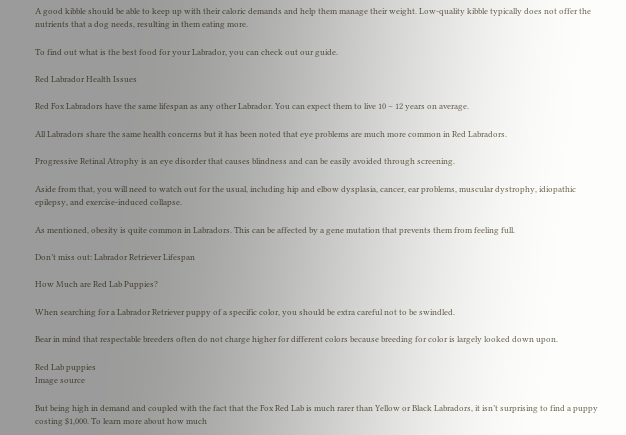A good kibble should be able to keep up with their caloric demands and help them manage their weight. Low-quality kibble typically does not offer the nutrients that a dog needs, resulting in them eating more.

To find out what is the best food for your Labrador, you can check out our guide.

Red Labrador Health Issues

Red Fox Labradors have the same lifespan as any other Labrador. You can expect them to live 10 – 12 years on average.

All Labradors share the same health concerns but it has been noted that eye problems are much more common in Red Labradors.

Progressive Retinal Atrophy is an eye disorder that causes blindness and can be easily avoided through screening.

Aside from that, you will need to watch out for the usual, including hip and elbow dysplasia, cancer, ear problems, muscular dystrophy, idiopathic epilepsy, and exercise-induced collapse.

As mentioned, obesity is quite common in Labradors. This can be affected by a gene mutation that prevents them from feeling full.

Don’t miss out: Labrador Retriever Lifespan

How Much are Red Lab Puppies?

When searching for a Labrador Retriever puppy of a specific color, you should be extra careful not to be swindled.

Bear in mind that respectable breeders often do not charge higher for different colors because breeding for color is largely looked down upon.

Red Lab puppies
Image source

But being high in demand and coupled with the fact that the Fox Red Lab is much rarer than Yellow or Black Labradors, it isn’t surprising to find a puppy costing $1,000. To learn more about how much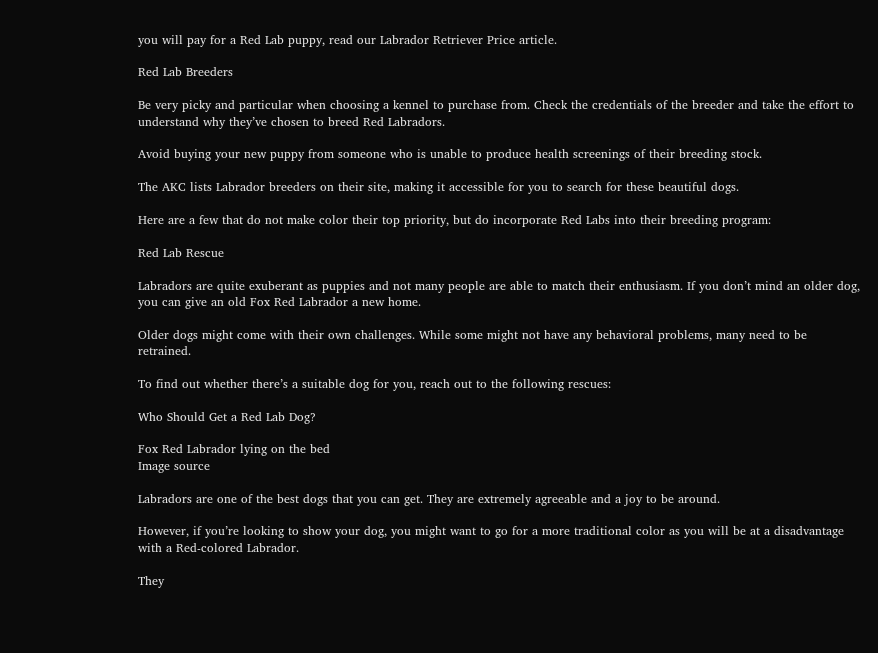you will pay for a Red Lab puppy, read our Labrador Retriever Price article.

Red Lab Breeders

Be very picky and particular when choosing a kennel to purchase from. Check the credentials of the breeder and take the effort to understand why they’ve chosen to breed Red Labradors.

Avoid buying your new puppy from someone who is unable to produce health screenings of their breeding stock.

The AKC lists Labrador breeders on their site, making it accessible for you to search for these beautiful dogs.

Here are a few that do not make color their top priority, but do incorporate Red Labs into their breeding program:

Red Lab Rescue

Labradors are quite exuberant as puppies and not many people are able to match their enthusiasm. If you don’t mind an older dog, you can give an old Fox Red Labrador a new home.

Older dogs might come with their own challenges. While some might not have any behavioral problems, many need to be retrained.

To find out whether there’s a suitable dog for you, reach out to the following rescues:

Who Should Get a Red Lab Dog?

Fox Red Labrador lying on the bed
Image source

Labradors are one of the best dogs that you can get. They are extremely agreeable and a joy to be around.

However, if you’re looking to show your dog, you might want to go for a more traditional color as you will be at a disadvantage with a Red-colored Labrador.

They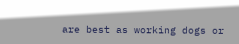are best as working dogs or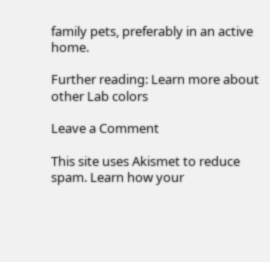family pets, preferably in an active home.

Further reading: Learn more about other Lab colors

Leave a Comment

This site uses Akismet to reduce spam. Learn how your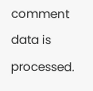comment data is processed.